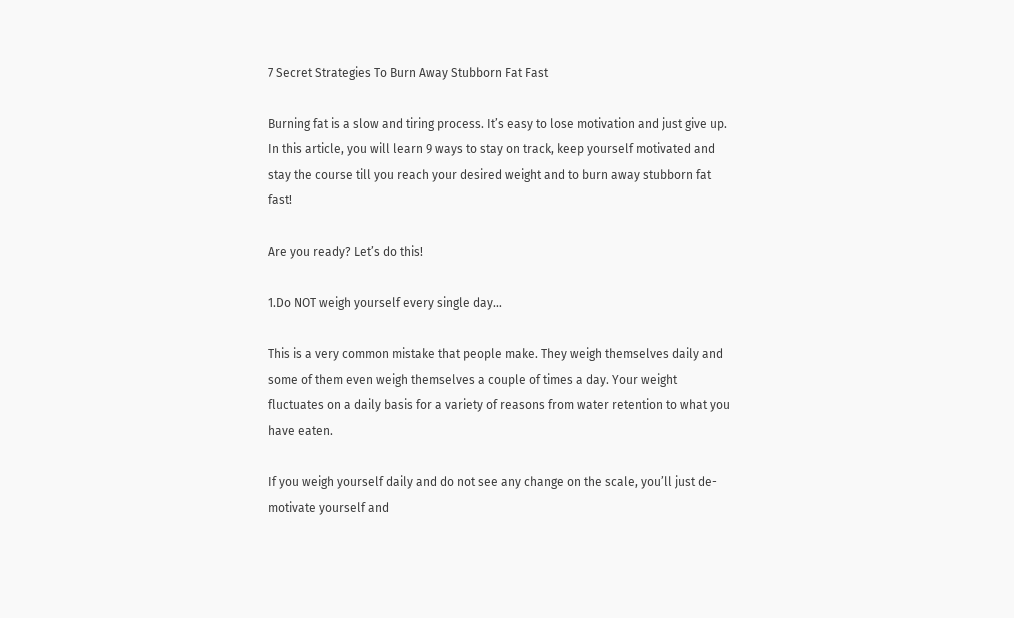7 Secret Strategies To Burn Away Stubborn Fat Fast

Burning fat is a slow and tiring process. It’s easy to lose motivation and just give up. In this article, you will learn 9 ways to stay on track, keep yourself motivated and stay the course till you reach your desired weight and to burn away stubborn fat fast!

Are you ready? Let’s do this!

1.Do NOT weigh yourself every single day…

This is a very common mistake that people make. They weigh themselves daily and some of them even weigh themselves a couple of times a day. Your weight fluctuates on a daily basis for a variety of reasons from water retention to what you have eaten.

If you weigh yourself daily and do not see any change on the scale, you’ll just de-motivate yourself and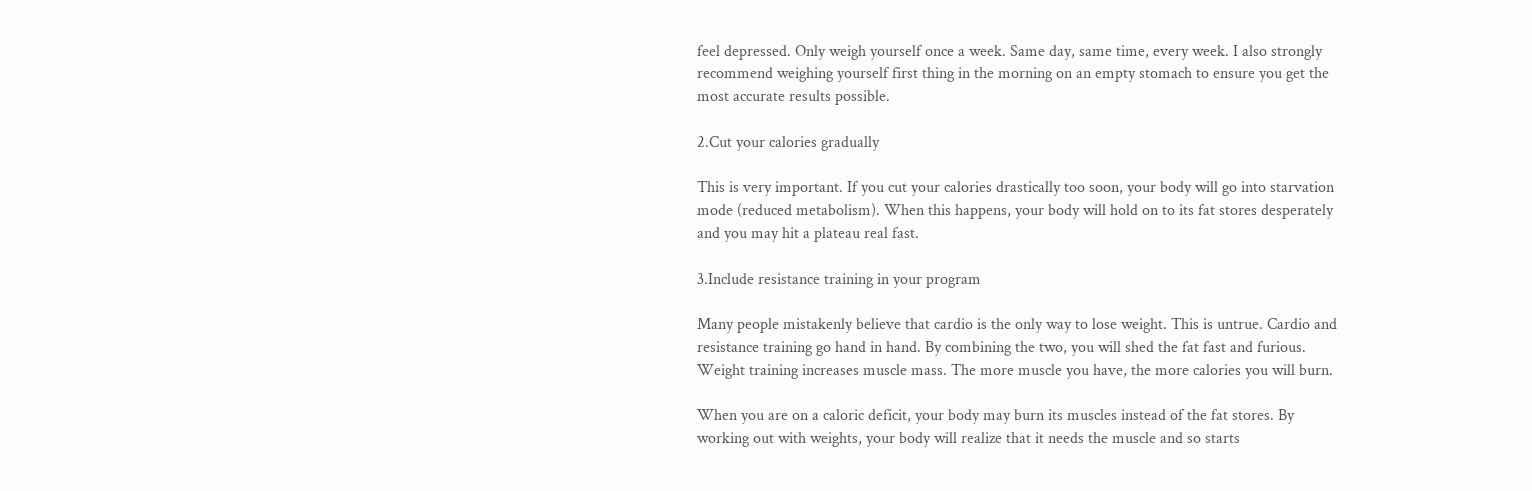feel depressed. Only weigh yourself once a week. Same day, same time, every week. I also strongly recommend weighing yourself first thing in the morning on an empty stomach to ensure you get the most accurate results possible.

2.Cut your calories gradually

This is very important. If you cut your calories drastically too soon, your body will go into starvation mode (reduced metabolism). When this happens, your body will hold on to its fat stores desperately and you may hit a plateau real fast.

3.Include resistance training in your program

Many people mistakenly believe that cardio is the only way to lose weight. This is untrue. Cardio and resistance training go hand in hand. By combining the two, you will shed the fat fast and furious. Weight training increases muscle mass. The more muscle you have, the more calories you will burn.

When you are on a caloric deficit, your body may burn its muscles instead of the fat stores. By working out with weights, your body will realize that it needs the muscle and so starts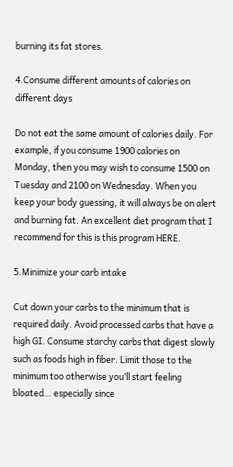burning its fat stores.

4.Consume different amounts of calories on different days

Do not eat the same amount of calories daily. For example, if you consume 1900 calories on Monday, then you may wish to consume 1500 on Tuesday and 2100 on Wednesday. When you keep your body guessing, it will always be on alert and burning fat. An excellent diet program that I recommend for this is this program HERE.

5.Minimize your carb intake

Cut down your carbs to the minimum that is required daily. Avoid processed carbs that have a high GI. Consume starchy carbs that digest slowly such as foods high in fiber. Limit those to the minimum too otherwise you’ll start feeling bloated… especially since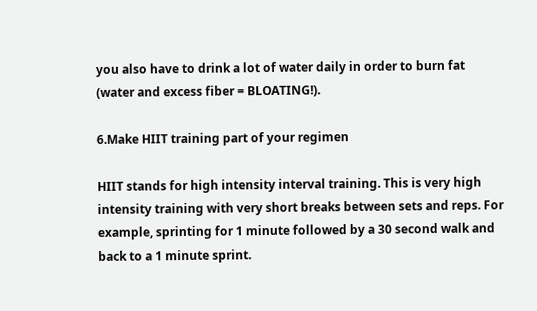you also have to drink a lot of water daily in order to burn fat (water and excess fiber = BLOATING!).

6.Make HIIT training part of your regimen

HIIT stands for high intensity interval training. This is very high intensity training with very short breaks between sets and reps. For example, sprinting for 1 minute followed by a 30 second walk and back to a 1 minute sprint.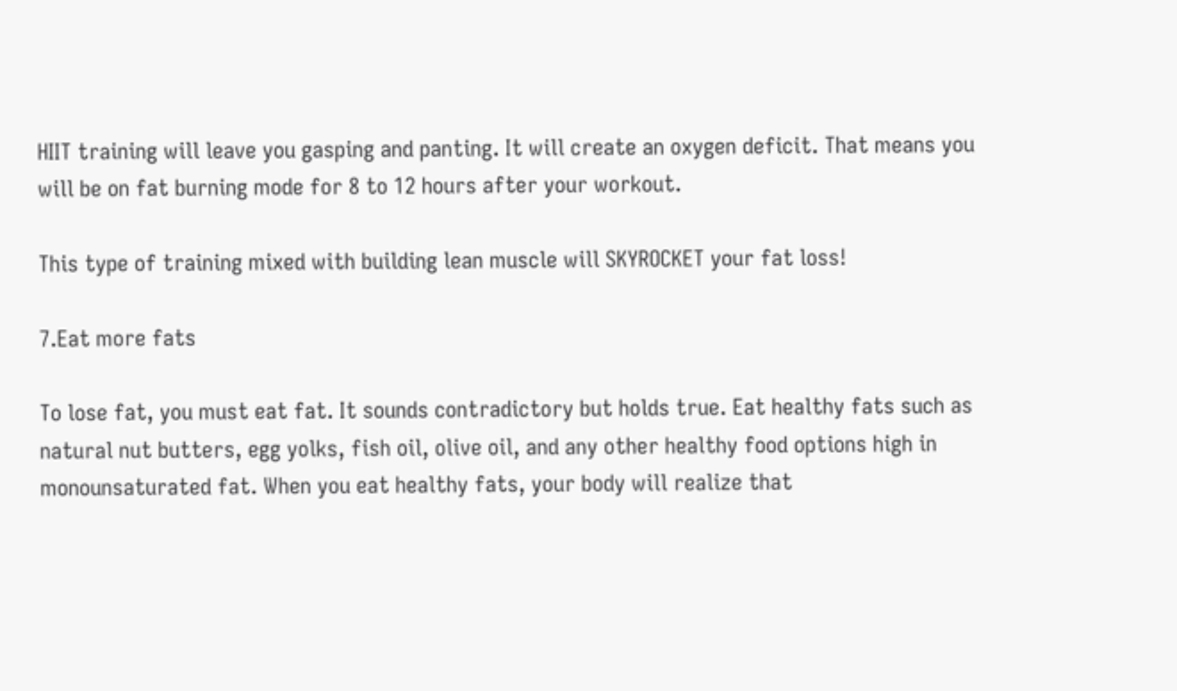HIIT training will leave you gasping and panting. It will create an oxygen deficit. That means you will be on fat burning mode for 8 to 12 hours after your workout.

This type of training mixed with building lean muscle will SKYROCKET your fat loss!

7.Eat more fats

To lose fat, you must eat fat. It sounds contradictory but holds true. Eat healthy fats such as natural nut butters, egg yolks, fish oil, olive oil, and any other healthy food options high in monounsaturated fat. When you eat healthy fats, your body will realize that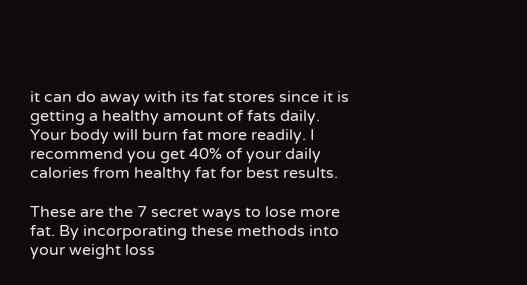it can do away with its fat stores since it is getting a healthy amount of fats daily. Your body will burn fat more readily. I recommend you get 40% of your daily calories from healthy fat for best results.

These are the 7 secret ways to lose more fat. By incorporating these methods into your weight loss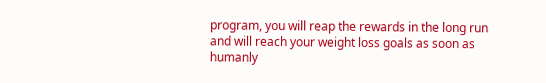program, you will reap the rewards in the long run and will reach your weight loss goals as soon as humanly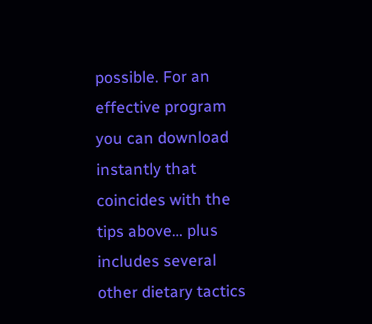possible. For an effective program you can download instantly that coincides with the tips above… plus includes several other dietary tactics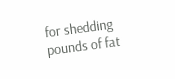for shedding pounds of fat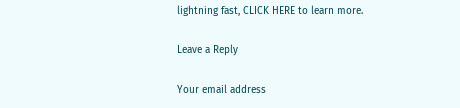lightning fast, CLICK HERE to learn more.

Leave a Reply

Your email address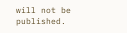will not be published.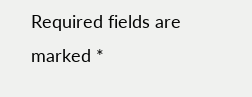Required fields are marked *